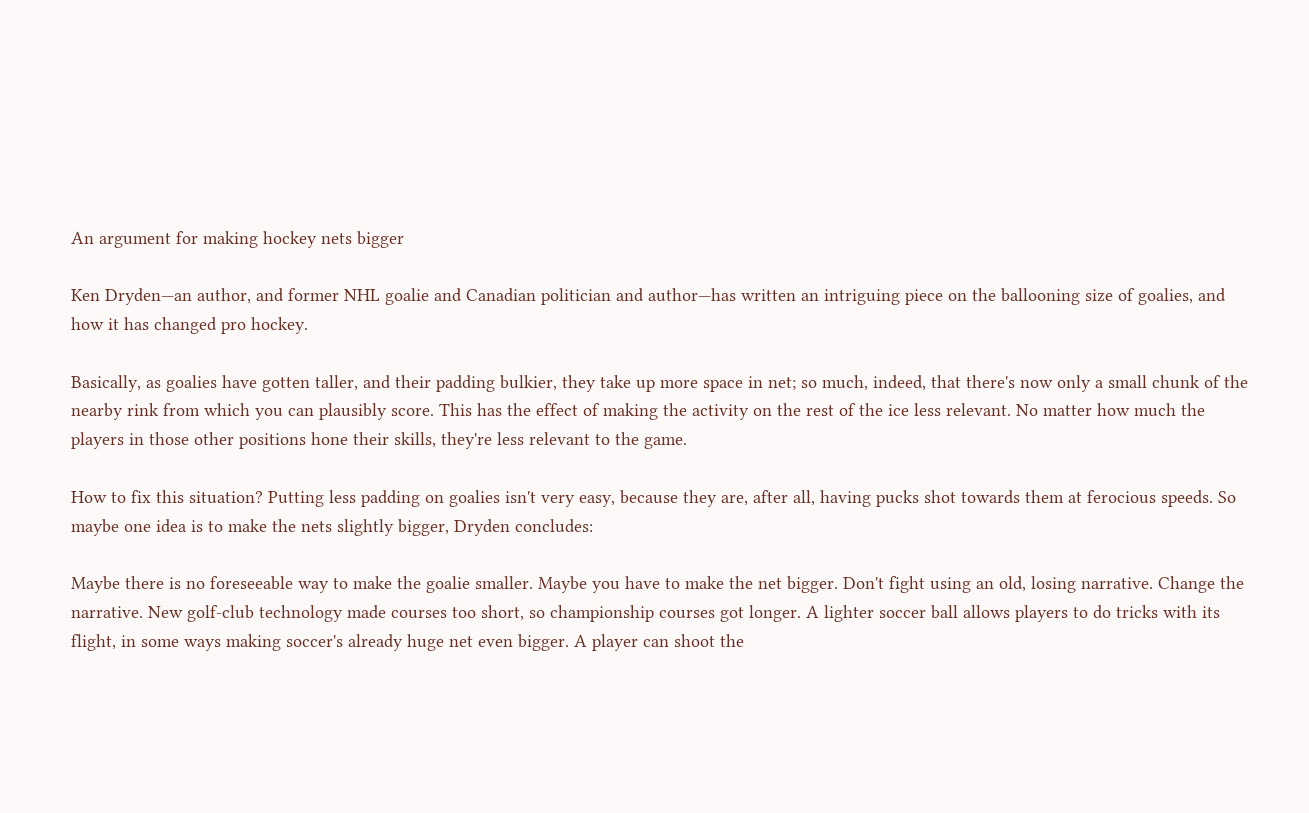An argument for making hockey nets bigger

Ken Dryden—an author, and former NHL goalie and Canadian politician and author—has written an intriguing piece on the ballooning size of goalies, and how it has changed pro hockey.

Basically, as goalies have gotten taller, and their padding bulkier, they take up more space in net; so much, indeed, that there's now only a small chunk of the nearby rink from which you can plausibly score. This has the effect of making the activity on the rest of the ice less relevant. No matter how much the players in those other positions hone their skills, they're less relevant to the game.

How to fix this situation? Putting less padding on goalies isn't very easy, because they are, after all, having pucks shot towards them at ferocious speeds. So maybe one idea is to make the nets slightly bigger, Dryden concludes:

Maybe there is no foreseeable way to make the goalie smaller. Maybe you have to make the net bigger. Don't fight using an old, losing narrative. Change the narrative. New golf-club technology made courses too short, so championship courses got longer. A lighter soccer ball allows players to do tricks with its flight, in some ways making soccer's already huge net even bigger. A player can shoot the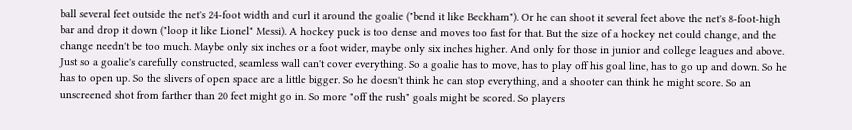ball several feet outside the net's 24-foot width and curl it around the goalie ("bend it like Beckham"). Or he can shoot it several feet above the net's 8-foot-high bar and drop it down ("loop it like Lionel" Messi). A hockey puck is too dense and moves too fast for that. But the size of a hockey net could change, and the change needn't be too much. Maybe only six inches or a foot wider, maybe only six inches higher. And only for those in junior and college leagues and above. Just so a goalie's carefully constructed, seamless wall can't cover everything. So a goalie has to move, has to play off his goal line, has to go up and down. So he has to open up. So the slivers of open space are a little bigger. So he doesn't think he can stop everything, and a shooter can think he might score. So an unscreened shot from farther than 20 feet might go in. So more "off the rush" goals might be scored. So players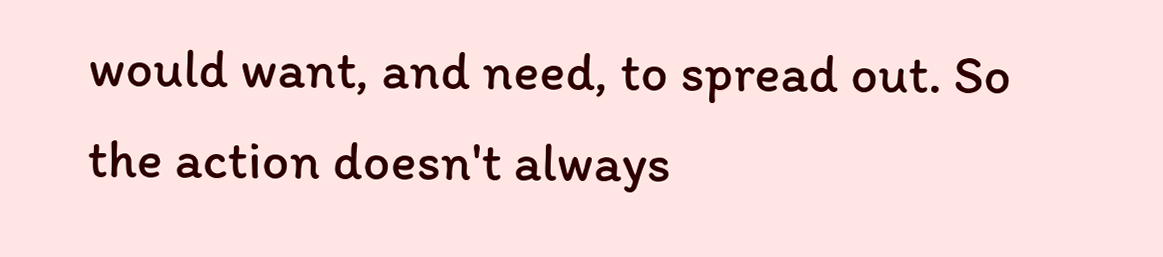would want, and need, to spread out. So the action doesn't always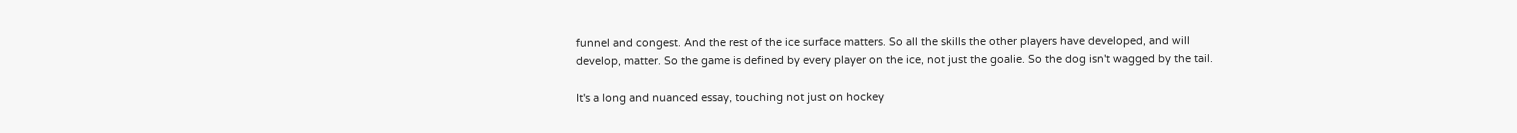funnel and congest. And the rest of the ice surface matters. So all the skills the other players have developed, and will develop, matter. So the game is defined by every player on the ice, not just the goalie. So the dog isn't wagged by the tail.

It's a long and nuanced essay, touching not just on hockey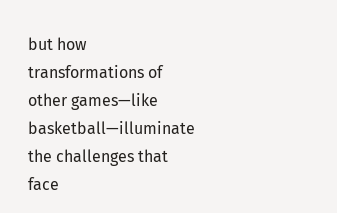but how transformations of other games—like basketball—illuminate the challenges that face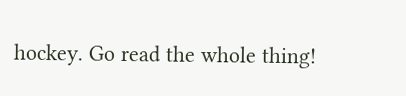hockey. Go read the whole thing!